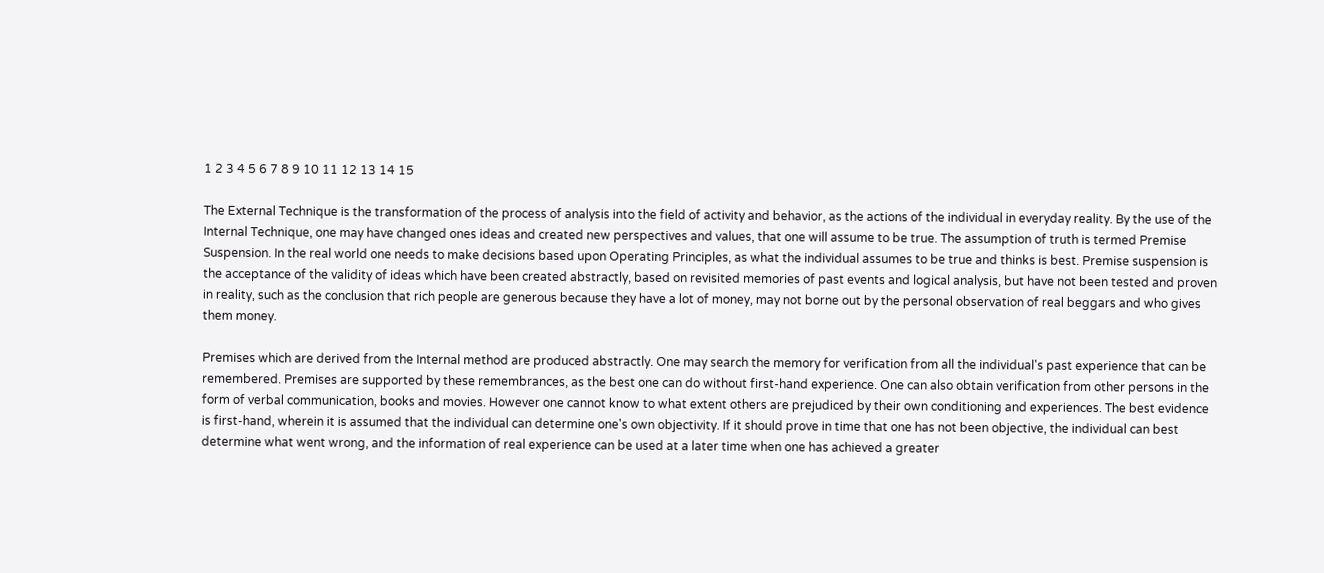1 2 3 4 5 6 7 8 9 10 11 12 13 14 15

The External Technique is the transformation of the process of analysis into the field of activity and behavior, as the actions of the individual in everyday reality. By the use of the Internal Technique, one may have changed ones ideas and created new perspectives and values, that one will assume to be true. The assumption of truth is termed Premise Suspension. In the real world one needs to make decisions based upon Operating Principles, as what the individual assumes to be true and thinks is best. Premise suspension is the acceptance of the validity of ideas which have been created abstractly, based on revisited memories of past events and logical analysis, but have not been tested and proven in reality, such as the conclusion that rich people are generous because they have a lot of money, may not borne out by the personal observation of real beggars and who gives them money.

Premises which are derived from the Internal method are produced abstractly. One may search the memory for verification from all the individual's past experience that can be remembered. Premises are supported by these remembrances, as the best one can do without first-hand experience. One can also obtain verification from other persons in the form of verbal communication, books and movies. However one cannot know to what extent others are prejudiced by their own conditioning and experiences. The best evidence is first-hand, wherein it is assumed that the individual can determine one's own objectivity. If it should prove in time that one has not been objective, the individual can best determine what went wrong, and the information of real experience can be used at a later time when one has achieved a greater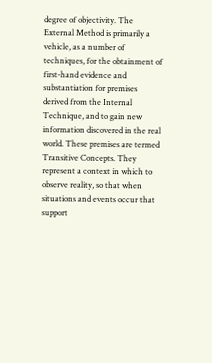degree of objectivity. The External Method is primarily a vehicle, as a number of techniques, for the obtainment of first-hand evidence and substantiation for premises derived from the Internal Technique, and to gain new information discovered in the real world. These premises are termed Transitive Concepts. They represent a context in which to observe reality, so that when situations and events occur that support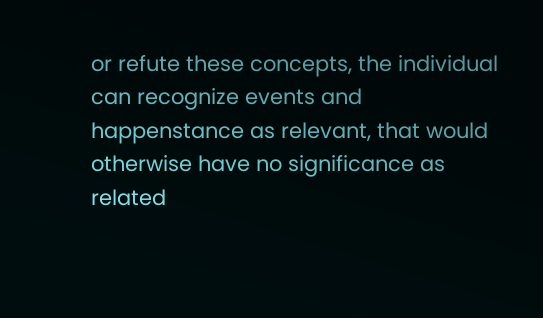or refute these concepts, the individual can recognize events and happenstance as relevant, that would otherwise have no significance as related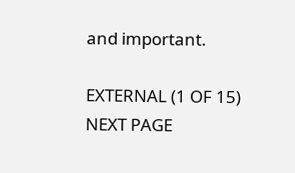and important.

EXTERNAL (1 OF 15)               NEXT PAGE